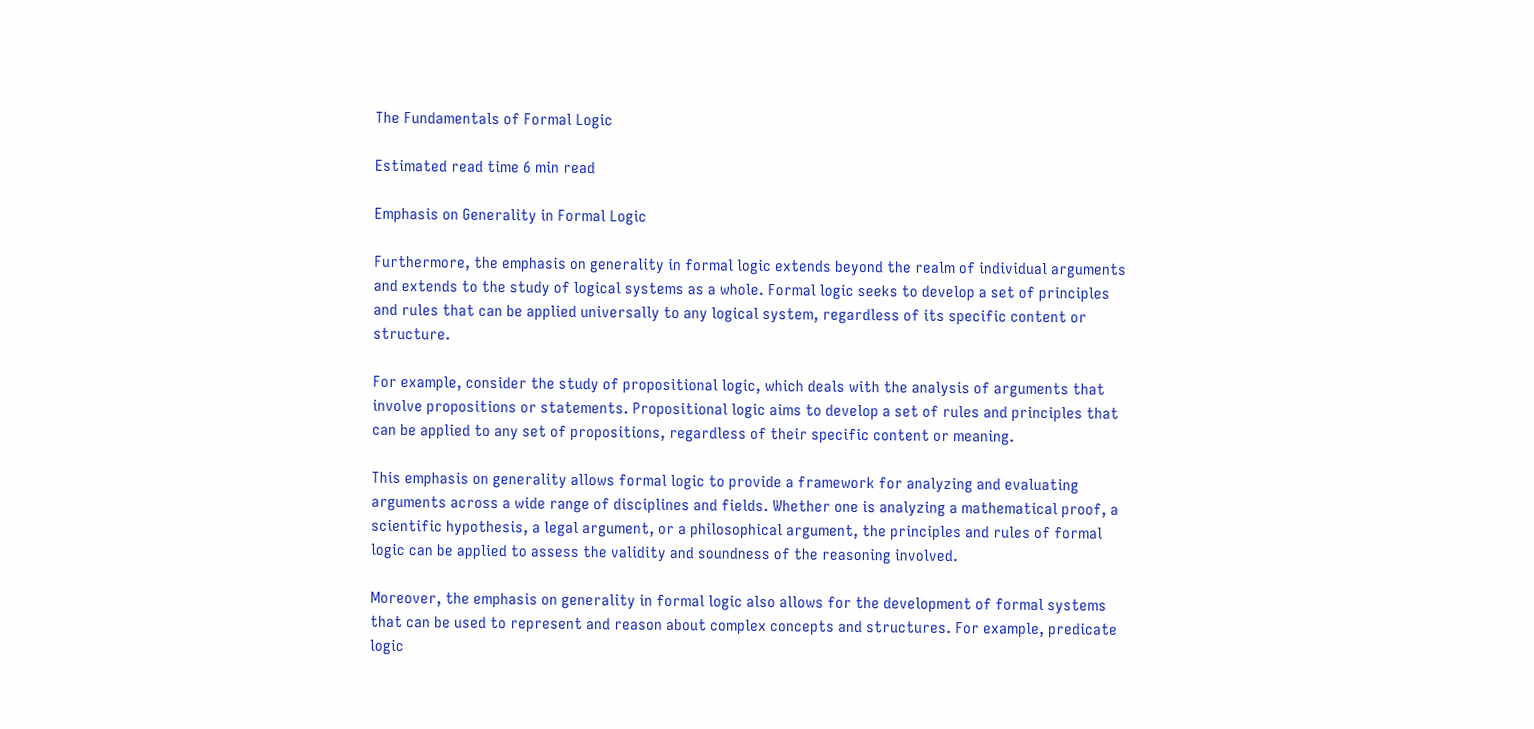The Fundamentals of Formal Logic

Estimated read time 6 min read

Emphasis on Generality in Formal Logic

Furthermore, the emphasis on generality in formal logic extends beyond the realm of individual arguments and extends to the study of logical systems as a whole. Formal logic seeks to develop a set of principles and rules that can be applied universally to any logical system, regardless of its specific content or structure.

For example, consider the study of propositional logic, which deals with the analysis of arguments that involve propositions or statements. Propositional logic aims to develop a set of rules and principles that can be applied to any set of propositions, regardless of their specific content or meaning.

This emphasis on generality allows formal logic to provide a framework for analyzing and evaluating arguments across a wide range of disciplines and fields. Whether one is analyzing a mathematical proof, a scientific hypothesis, a legal argument, or a philosophical argument, the principles and rules of formal logic can be applied to assess the validity and soundness of the reasoning involved.

Moreover, the emphasis on generality in formal logic also allows for the development of formal systems that can be used to represent and reason about complex concepts and structures. For example, predicate logic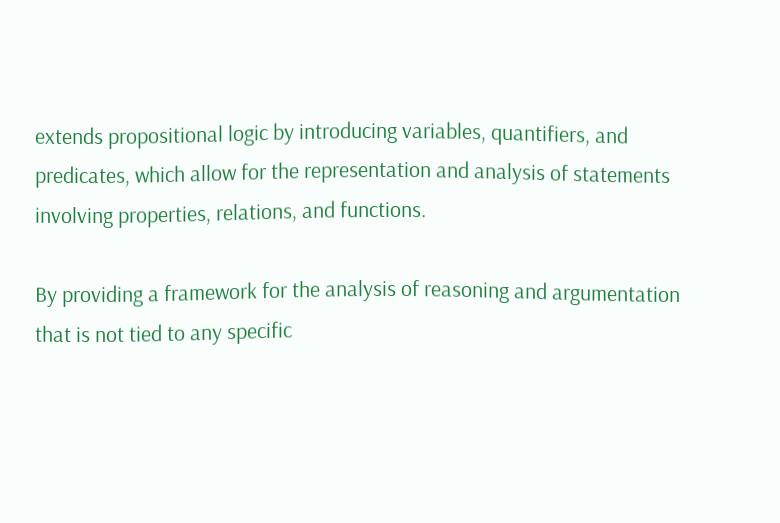extends propositional logic by introducing variables, quantifiers, and predicates, which allow for the representation and analysis of statements involving properties, relations, and functions.

By providing a framework for the analysis of reasoning and argumentation that is not tied to any specific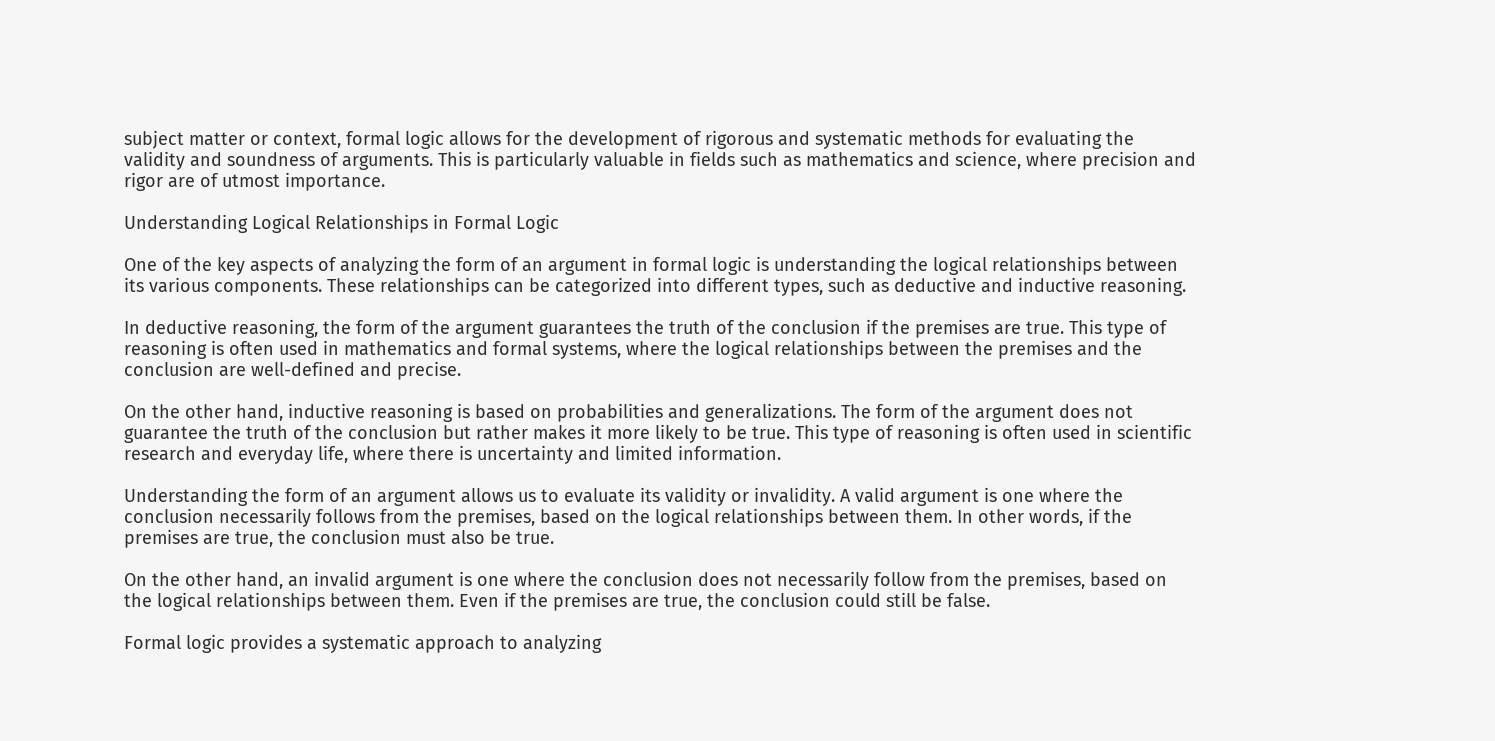subject matter or context, formal logic allows for the development of rigorous and systematic methods for evaluating the validity and soundness of arguments. This is particularly valuable in fields such as mathematics and science, where precision and rigor are of utmost importance.

Understanding Logical Relationships in Formal Logic

One of the key aspects of analyzing the form of an argument in formal logic is understanding the logical relationships between its various components. These relationships can be categorized into different types, such as deductive and inductive reasoning.

In deductive reasoning, the form of the argument guarantees the truth of the conclusion if the premises are true. This type of reasoning is often used in mathematics and formal systems, where the logical relationships between the premises and the conclusion are well-defined and precise.

On the other hand, inductive reasoning is based on probabilities and generalizations. The form of the argument does not guarantee the truth of the conclusion but rather makes it more likely to be true. This type of reasoning is often used in scientific research and everyday life, where there is uncertainty and limited information.

Understanding the form of an argument allows us to evaluate its validity or invalidity. A valid argument is one where the conclusion necessarily follows from the premises, based on the logical relationships between them. In other words, if the premises are true, the conclusion must also be true.

On the other hand, an invalid argument is one where the conclusion does not necessarily follow from the premises, based on the logical relationships between them. Even if the premises are true, the conclusion could still be false.

Formal logic provides a systematic approach to analyzing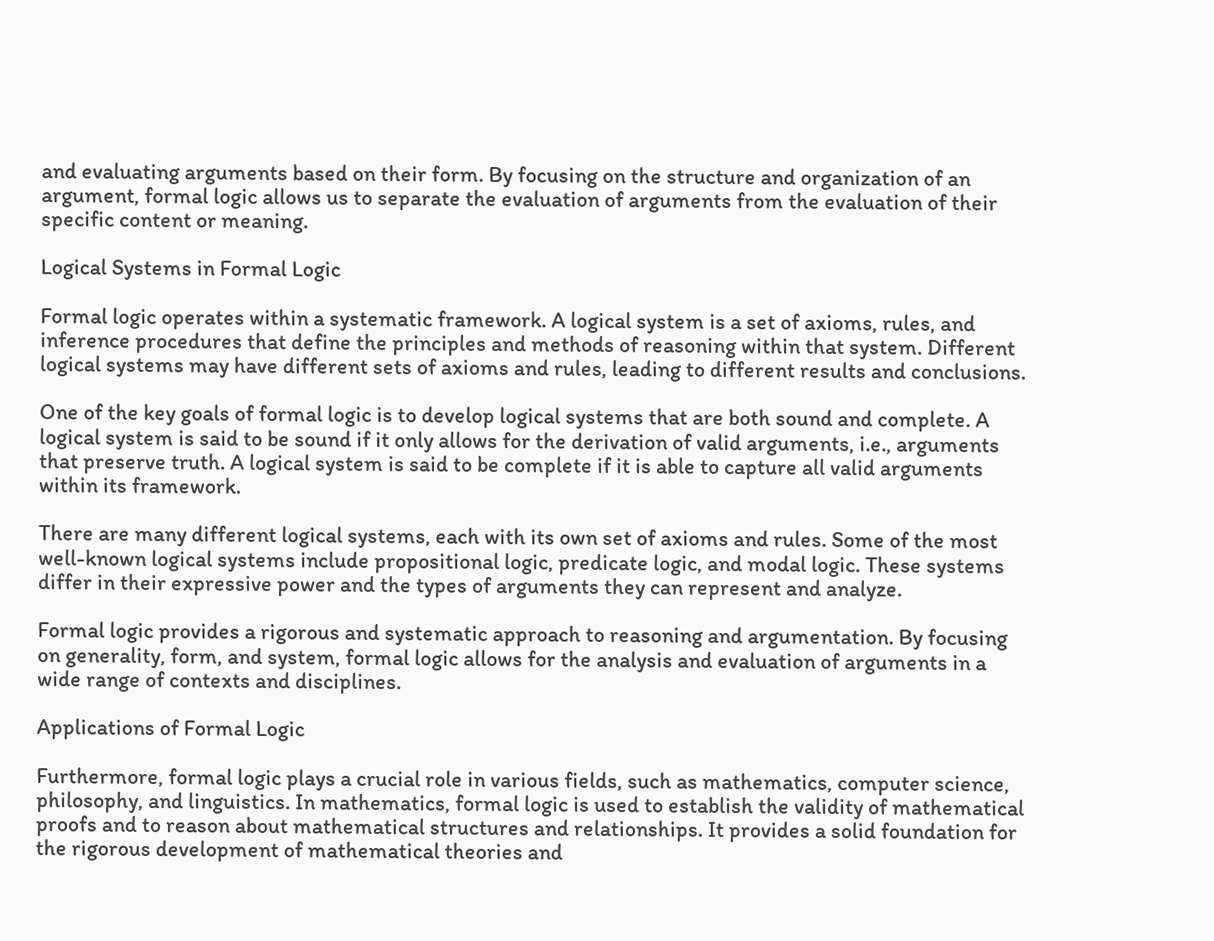and evaluating arguments based on their form. By focusing on the structure and organization of an argument, formal logic allows us to separate the evaluation of arguments from the evaluation of their specific content or meaning.

Logical Systems in Formal Logic

Formal logic operates within a systematic framework. A logical system is a set of axioms, rules, and inference procedures that define the principles and methods of reasoning within that system. Different logical systems may have different sets of axioms and rules, leading to different results and conclusions.

One of the key goals of formal logic is to develop logical systems that are both sound and complete. A logical system is said to be sound if it only allows for the derivation of valid arguments, i.e., arguments that preserve truth. A logical system is said to be complete if it is able to capture all valid arguments within its framework.

There are many different logical systems, each with its own set of axioms and rules. Some of the most well-known logical systems include propositional logic, predicate logic, and modal logic. These systems differ in their expressive power and the types of arguments they can represent and analyze.

Formal logic provides a rigorous and systematic approach to reasoning and argumentation. By focusing on generality, form, and system, formal logic allows for the analysis and evaluation of arguments in a wide range of contexts and disciplines.

Applications of Formal Logic

Furthermore, formal logic plays a crucial role in various fields, such as mathematics, computer science, philosophy, and linguistics. In mathematics, formal logic is used to establish the validity of mathematical proofs and to reason about mathematical structures and relationships. It provides a solid foundation for the rigorous development of mathematical theories and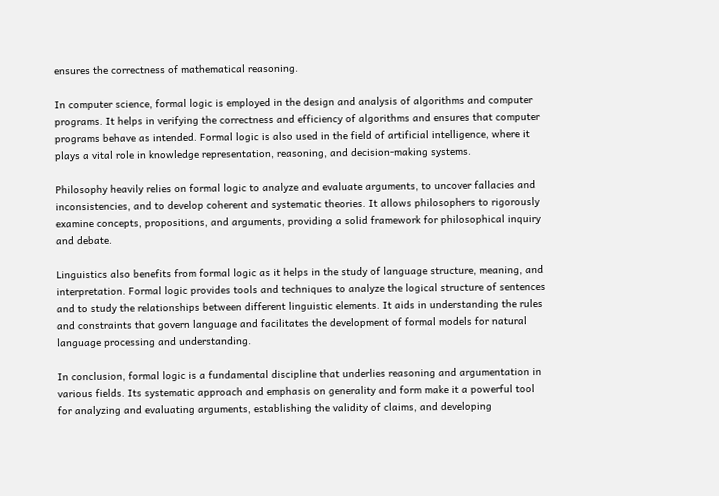ensures the correctness of mathematical reasoning.

In computer science, formal logic is employed in the design and analysis of algorithms and computer programs. It helps in verifying the correctness and efficiency of algorithms and ensures that computer programs behave as intended. Formal logic is also used in the field of artificial intelligence, where it plays a vital role in knowledge representation, reasoning, and decision-making systems.

Philosophy heavily relies on formal logic to analyze and evaluate arguments, to uncover fallacies and inconsistencies, and to develop coherent and systematic theories. It allows philosophers to rigorously examine concepts, propositions, and arguments, providing a solid framework for philosophical inquiry and debate.

Linguistics also benefits from formal logic as it helps in the study of language structure, meaning, and interpretation. Formal logic provides tools and techniques to analyze the logical structure of sentences and to study the relationships between different linguistic elements. It aids in understanding the rules and constraints that govern language and facilitates the development of formal models for natural language processing and understanding.

In conclusion, formal logic is a fundamental discipline that underlies reasoning and argumentation in various fields. Its systematic approach and emphasis on generality and form make it a powerful tool for analyzing and evaluating arguments, establishing the validity of claims, and developing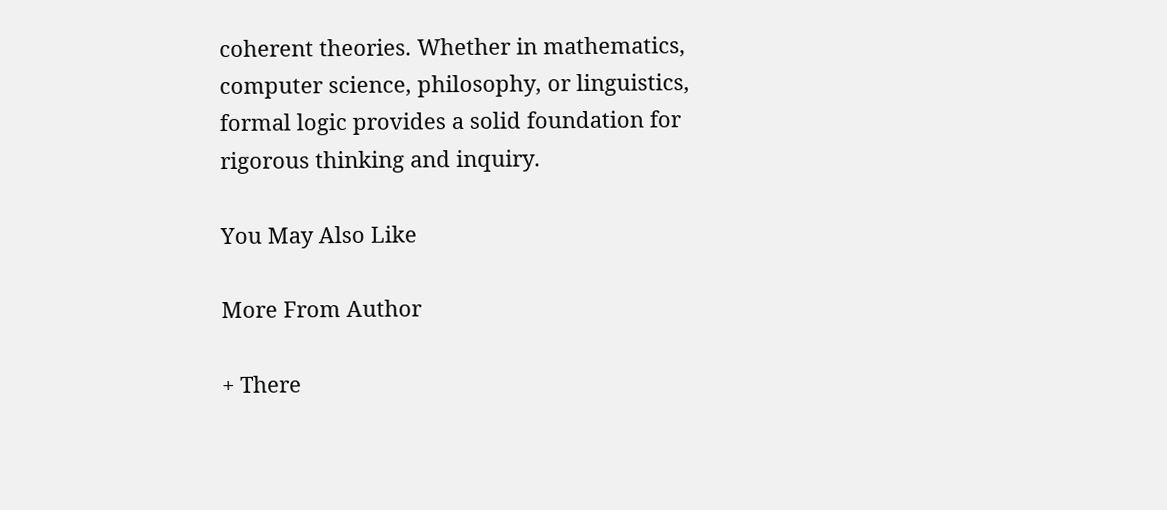coherent theories. Whether in mathematics, computer science, philosophy, or linguistics, formal logic provides a solid foundation for rigorous thinking and inquiry.

You May Also Like

More From Author

+ There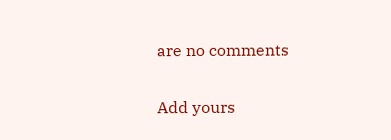are no comments

Add yours